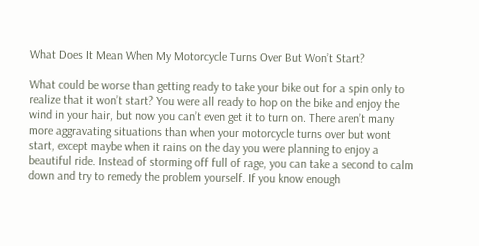What Does It Mean When My Motorcycle Turns Over But Won’t Start?

What could be worse than getting ready to take your bike out for a spin only to realize that it won’t start? You were all ready to hop on the bike and enjoy the wind in your hair, but now you can’t even get it to turn on. There aren’t many more aggravating situations than when your motorcycle turns over but wont start, except maybe when it rains on the day you were planning to enjoy a beautiful ride. Instead of storming off full of rage, you can take a second to calm down and try to remedy the problem yourself. If you know enough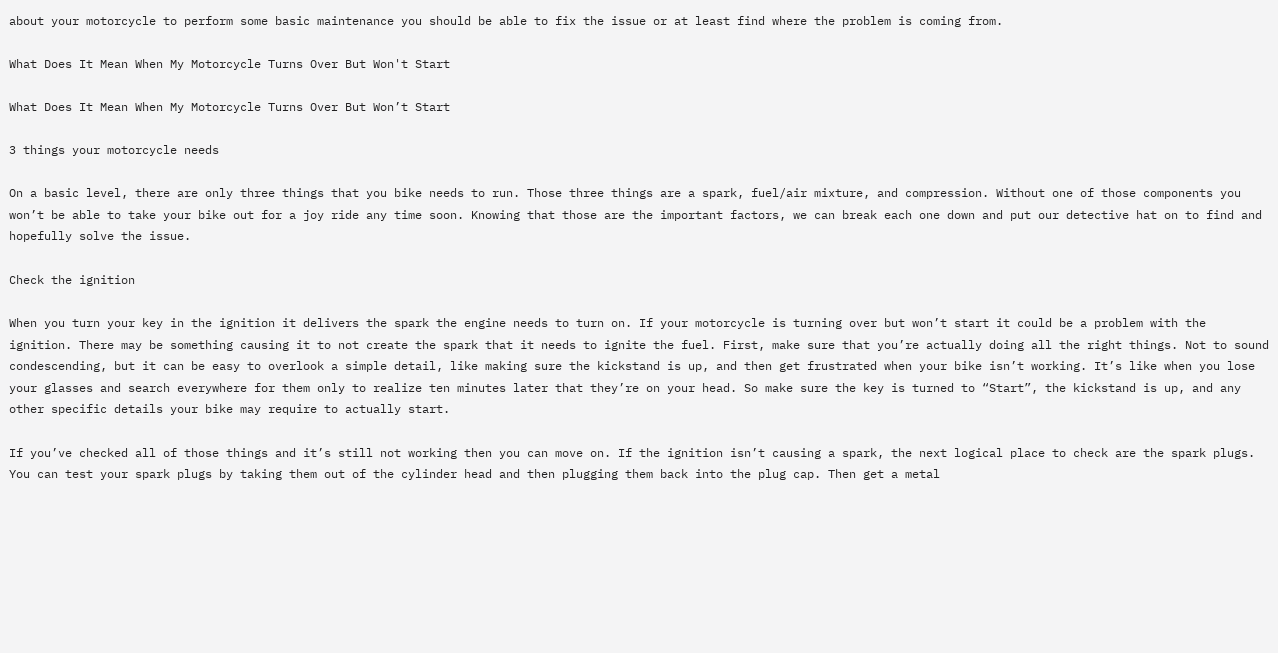about your motorcycle to perform some basic maintenance you should be able to fix the issue or at least find where the problem is coming from.

What Does It Mean When My Motorcycle Turns Over But Won't Start

What Does It Mean When My Motorcycle Turns Over But Won’t Start

3 things your motorcycle needs

On a basic level, there are only three things that you bike needs to run. Those three things are a spark, fuel/air mixture, and compression. Without one of those components you won’t be able to take your bike out for a joy ride any time soon. Knowing that those are the important factors, we can break each one down and put our detective hat on to find and hopefully solve the issue.

Check the ignition

When you turn your key in the ignition it delivers the spark the engine needs to turn on. If your motorcycle is turning over but won’t start it could be a problem with the ignition. There may be something causing it to not create the spark that it needs to ignite the fuel. First, make sure that you’re actually doing all the right things. Not to sound condescending, but it can be easy to overlook a simple detail, like making sure the kickstand is up, and then get frustrated when your bike isn’t working. It’s like when you lose your glasses and search everywhere for them only to realize ten minutes later that they’re on your head. So make sure the key is turned to “Start”, the kickstand is up, and any other specific details your bike may require to actually start.

If you’ve checked all of those things and it’s still not working then you can move on. If the ignition isn’t causing a spark, the next logical place to check are the spark plugs. You can test your spark plugs by taking them out of the cylinder head and then plugging them back into the plug cap. Then get a metal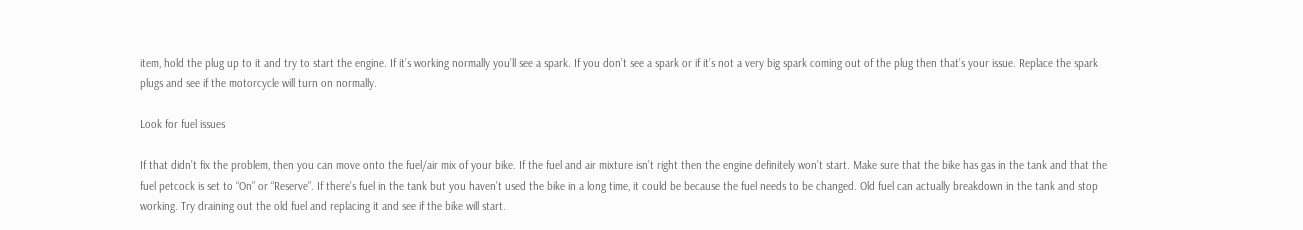item, hold the plug up to it and try to start the engine. If it’s working normally you’ll see a spark. If you don’t see a spark or if it’s not a very big spark coming out of the plug then that’s your issue. Replace the spark plugs and see if the motorcycle will turn on normally.

Look for fuel issues

If that didn’t fix the problem, then you can move onto the fuel/air mix of your bike. If the fuel and air mixture isn’t right then the engine definitely won’t start. Make sure that the bike has gas in the tank and that the fuel petcock is set to “On” or “Reserve”. If there’s fuel in the tank but you haven’t used the bike in a long time, it could be because the fuel needs to be changed. Old fuel can actually breakdown in the tank and stop working. Try draining out the old fuel and replacing it and see if the bike will start.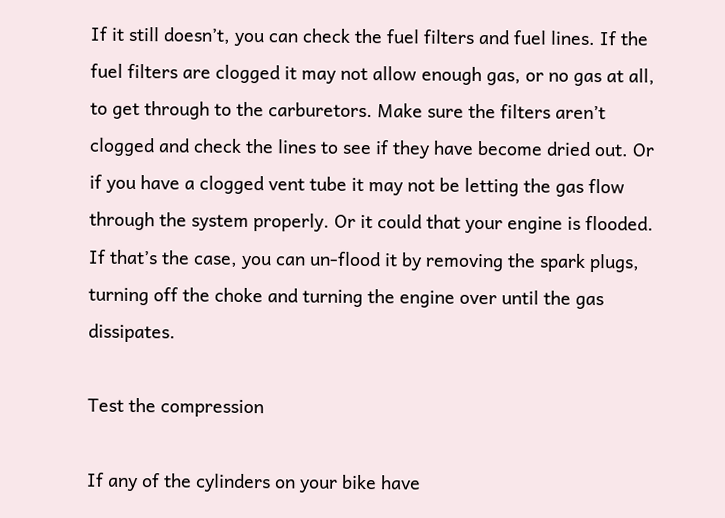If it still doesn’t, you can check the fuel filters and fuel lines. If the fuel filters are clogged it may not allow enough gas, or no gas at all, to get through to the carburetors. Make sure the filters aren’t clogged and check the lines to see if they have become dried out. Or if you have a clogged vent tube it may not be letting the gas flow through the system properly. Or it could that your engine is flooded. If that’s the case, you can un-flood it by removing the spark plugs, turning off the choke and turning the engine over until the gas dissipates.

Test the compression

If any of the cylinders on your bike have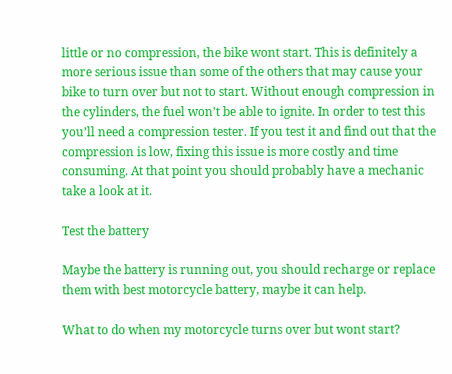little or no compression, the bike wont start. This is definitely a more serious issue than some of the others that may cause your bike to turn over but not to start. Without enough compression in the cylinders, the fuel won’t be able to ignite. In order to test this you’ll need a compression tester. If you test it and find out that the compression is low, fixing this issue is more costly and time consuming. At that point you should probably have a mechanic take a look at it.

Test the battery

Maybe the battery is running out, you should recharge or replace them with best motorcycle battery, maybe it can help.

What to do when my motorcycle turns over but wont start?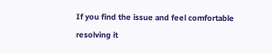If you find the issue and feel comfortable resolving it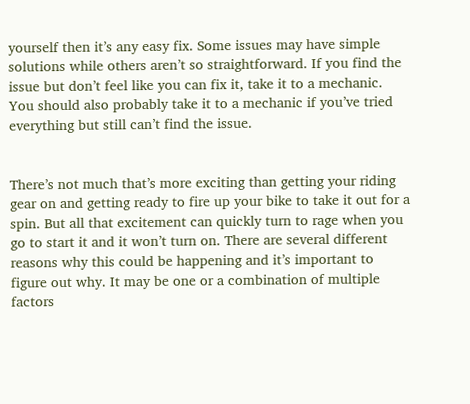yourself then it’s any easy fix. Some issues may have simple solutions while others aren’t so straightforward. If you find the issue but don’t feel like you can fix it, take it to a mechanic. You should also probably take it to a mechanic if you’ve tried everything but still can’t find the issue.


There’s not much that’s more exciting than getting your riding gear on and getting ready to fire up your bike to take it out for a spin. But all that excitement can quickly turn to rage when you go to start it and it won’t turn on. There are several different reasons why this could be happening and it’s important to figure out why. It may be one or a combination of multiple factors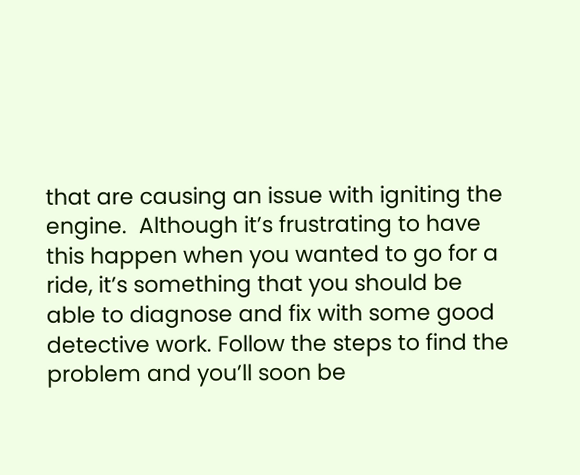that are causing an issue with igniting the engine.  Although it’s frustrating to have this happen when you wanted to go for a ride, it’s something that you should be able to diagnose and fix with some good detective work. Follow the steps to find the problem and you’ll soon be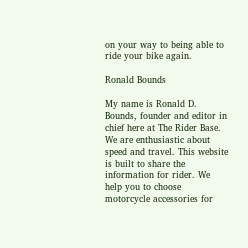on your way to being able to ride your bike again.

Ronald Bounds

My name is Ronald D. Bounds, founder and editor in chief here at The Rider Base. We are enthusiastic about speed and travel. This website is built to share the information for rider. We help you to choose motorcycle accessories for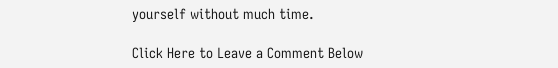yourself without much time.

Click Here to Leave a Comment Below